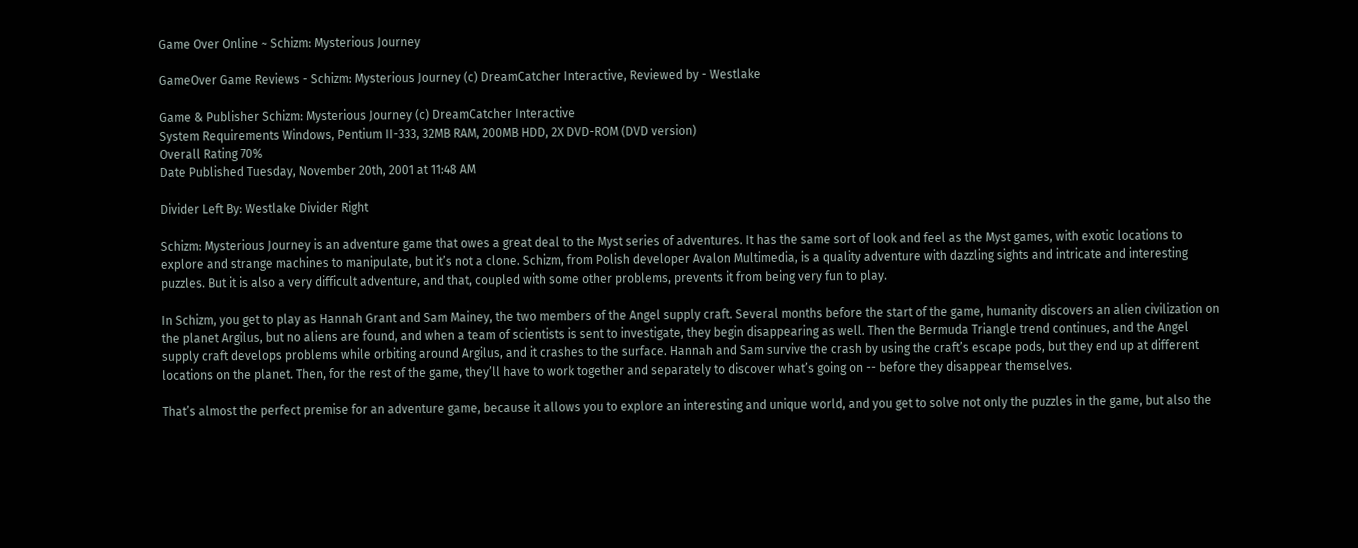Game Over Online ~ Schizm: Mysterious Journey

GameOver Game Reviews - Schizm: Mysterious Journey (c) DreamCatcher Interactive, Reviewed by - Westlake

Game & Publisher Schizm: Mysterious Journey (c) DreamCatcher Interactive
System Requirements Windows, Pentium II-333, 32MB RAM, 200MB HDD, 2X DVD-ROM (DVD version)
Overall Rating 70%
Date Published Tuesday, November 20th, 2001 at 11:48 AM

Divider Left By: Westlake Divider Right

Schizm: Mysterious Journey is an adventure game that owes a great deal to the Myst series of adventures. It has the same sort of look and feel as the Myst games, with exotic locations to explore and strange machines to manipulate, but it’s not a clone. Schizm, from Polish developer Avalon Multimedia, is a quality adventure with dazzling sights and intricate and interesting puzzles. But it is also a very difficult adventure, and that, coupled with some other problems, prevents it from being very fun to play.

In Schizm, you get to play as Hannah Grant and Sam Mainey, the two members of the Angel supply craft. Several months before the start of the game, humanity discovers an alien civilization on the planet Argilus, but no aliens are found, and when a team of scientists is sent to investigate, they begin disappearing as well. Then the Bermuda Triangle trend continues, and the Angel supply craft develops problems while orbiting around Argilus, and it crashes to the surface. Hannah and Sam survive the crash by using the craft’s escape pods, but they end up at different locations on the planet. Then, for the rest of the game, they’ll have to work together and separately to discover what’s going on -- before they disappear themselves.

That’s almost the perfect premise for an adventure game, because it allows you to explore an interesting and unique world, and you get to solve not only the puzzles in the game, but also the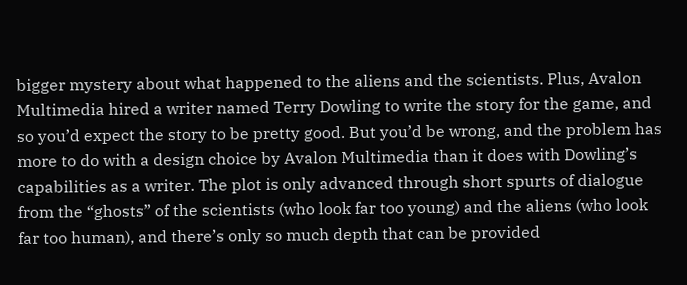bigger mystery about what happened to the aliens and the scientists. Plus, Avalon Multimedia hired a writer named Terry Dowling to write the story for the game, and so you’d expect the story to be pretty good. But you’d be wrong, and the problem has more to do with a design choice by Avalon Multimedia than it does with Dowling’s capabilities as a writer. The plot is only advanced through short spurts of dialogue from the “ghosts” of the scientists (who look far too young) and the aliens (who look far too human), and there’s only so much depth that can be provided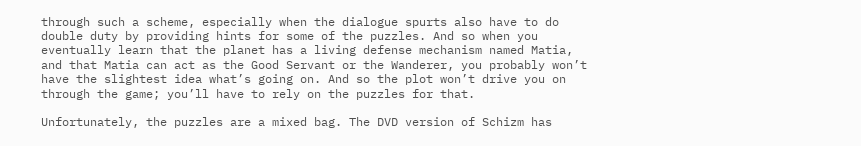through such a scheme, especially when the dialogue spurts also have to do double duty by providing hints for some of the puzzles. And so when you eventually learn that the planet has a living defense mechanism named Matia, and that Matia can act as the Good Servant or the Wanderer, you probably won’t have the slightest idea what’s going on. And so the plot won’t drive you on through the game; you’ll have to rely on the puzzles for that.

Unfortunately, the puzzles are a mixed bag. The DVD version of Schizm has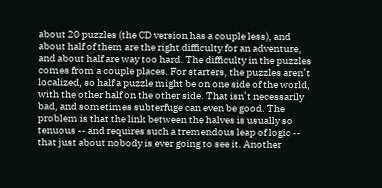about 20 puzzles (the CD version has a couple less), and about half of them are the right difficulty for an adventure, and about half are way too hard. The difficulty in the puzzles comes from a couple places. For starters, the puzzles aren’t localized, so half a puzzle might be on one side of the world, with the other half on the other side. That isn’t necessarily bad, and sometimes subterfuge can even be good. The problem is that the link between the halves is usually so tenuous -- and requires such a tremendous leap of logic -- that just about nobody is ever going to see it. Another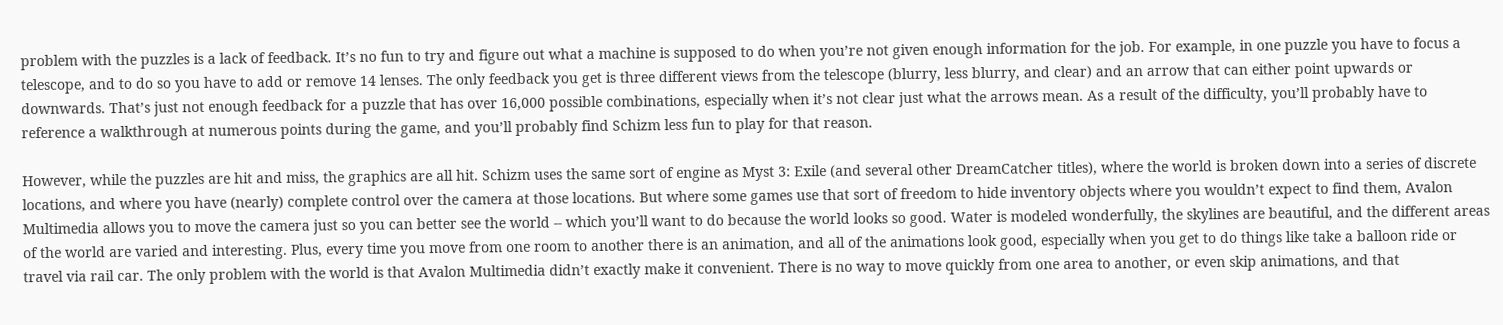problem with the puzzles is a lack of feedback. It’s no fun to try and figure out what a machine is supposed to do when you’re not given enough information for the job. For example, in one puzzle you have to focus a telescope, and to do so you have to add or remove 14 lenses. The only feedback you get is three different views from the telescope (blurry, less blurry, and clear) and an arrow that can either point upwards or downwards. That’s just not enough feedback for a puzzle that has over 16,000 possible combinations, especially when it’s not clear just what the arrows mean. As a result of the difficulty, you’ll probably have to reference a walkthrough at numerous points during the game, and you’ll probably find Schizm less fun to play for that reason.

However, while the puzzles are hit and miss, the graphics are all hit. Schizm uses the same sort of engine as Myst 3: Exile (and several other DreamCatcher titles), where the world is broken down into a series of discrete locations, and where you have (nearly) complete control over the camera at those locations. But where some games use that sort of freedom to hide inventory objects where you wouldn’t expect to find them, Avalon Multimedia allows you to move the camera just so you can better see the world -- which you’ll want to do because the world looks so good. Water is modeled wonderfully, the skylines are beautiful, and the different areas of the world are varied and interesting. Plus, every time you move from one room to another there is an animation, and all of the animations look good, especially when you get to do things like take a balloon ride or travel via rail car. The only problem with the world is that Avalon Multimedia didn’t exactly make it convenient. There is no way to move quickly from one area to another, or even skip animations, and that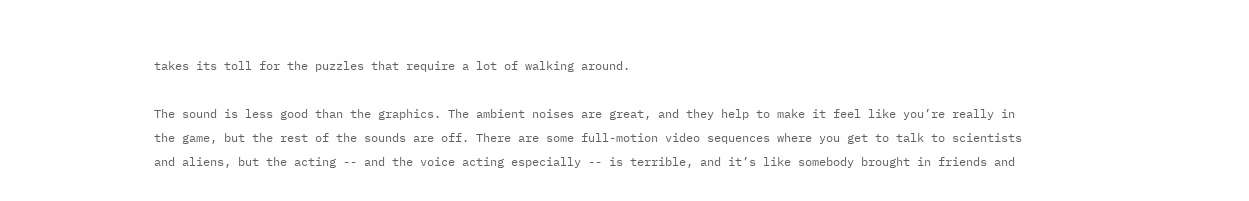takes its toll for the puzzles that require a lot of walking around.

The sound is less good than the graphics. The ambient noises are great, and they help to make it feel like you’re really in the game, but the rest of the sounds are off. There are some full-motion video sequences where you get to talk to scientists and aliens, but the acting -- and the voice acting especially -- is terrible, and it’s like somebody brought in friends and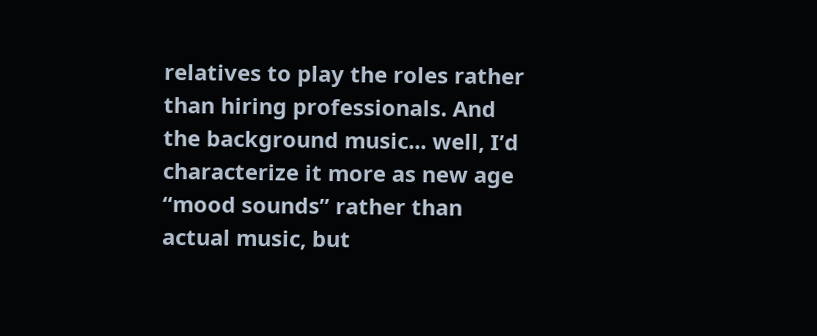relatives to play the roles rather than hiring professionals. And the background music... well, I’d characterize it more as new age “mood sounds” rather than actual music, but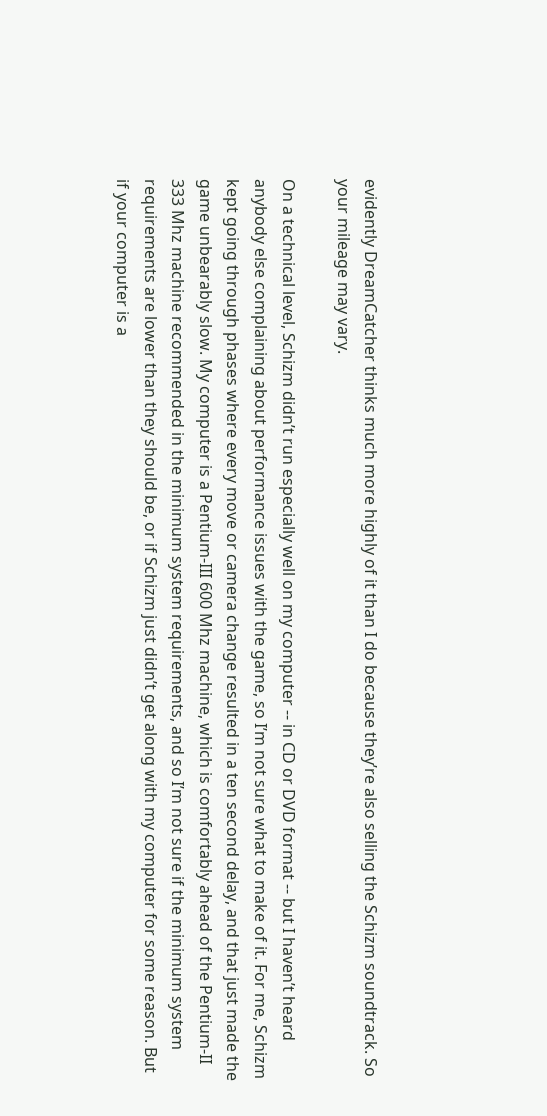evidently DreamCatcher thinks much more highly of it than I do because they’re also selling the Schizm soundtrack. So your mileage may vary.

On a technical level, Schizm didn’t run especially well on my computer -- in CD or DVD format -- but I haven’t heard anybody else complaining about performance issues with the game, so I’m not sure what to make of it. For me, Schizm kept going through phases where every move or camera change resulted in a ten second delay, and that just made the game unbearably slow. My computer is a Pentium-III 600 Mhz machine, which is comfortably ahead of the Pentium-II 333 Mhz machine recommended in the minimum system requirements, and so I’m not sure if the minimum system requirements are lower than they should be, or if Schizm just didn’t get along with my computer for some reason. But if your computer is a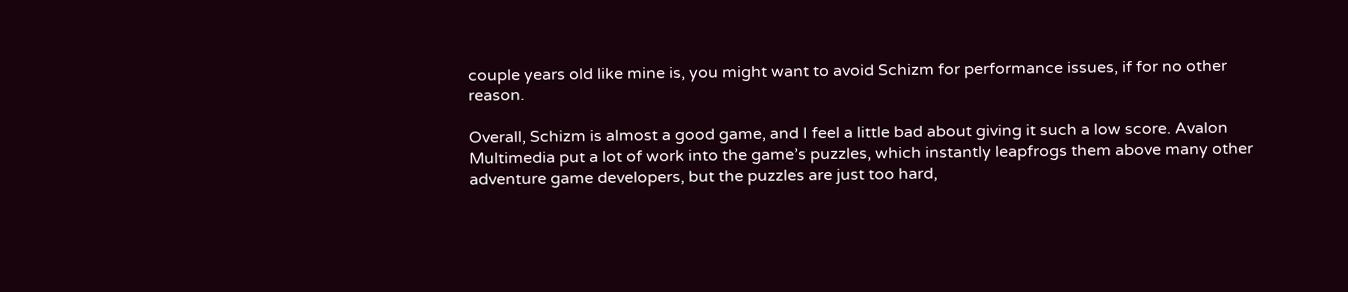couple years old like mine is, you might want to avoid Schizm for performance issues, if for no other reason.

Overall, Schizm is almost a good game, and I feel a little bad about giving it such a low score. Avalon Multimedia put a lot of work into the game’s puzzles, which instantly leapfrogs them above many other adventure game developers, but the puzzles are just too hard,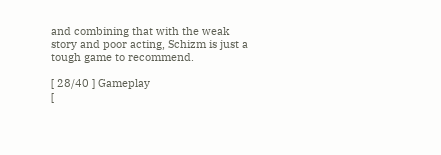and combining that with the weak story and poor acting, Schizm is just a tough game to recommend.

[ 28/40 ] Gameplay
[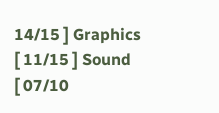14/15 ] Graphics
[ 11/15 ] Sound
[ 07/10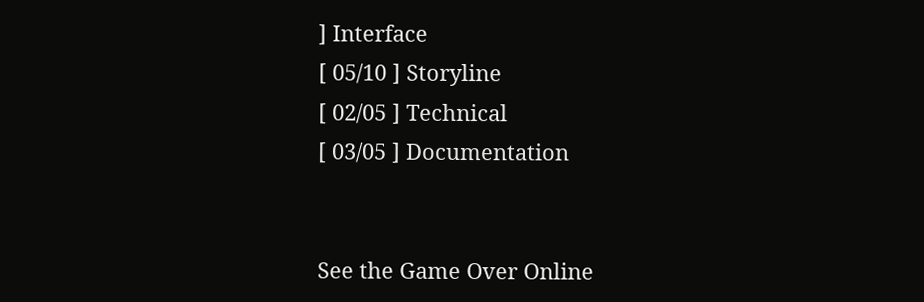] Interface
[ 05/10 ] Storyline
[ 02/05 ] Technical
[ 03/05 ] Documentation


See the Game Over Online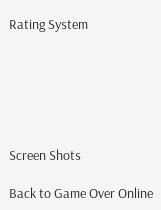Rating System






Screen Shots

Back to Game Over Online